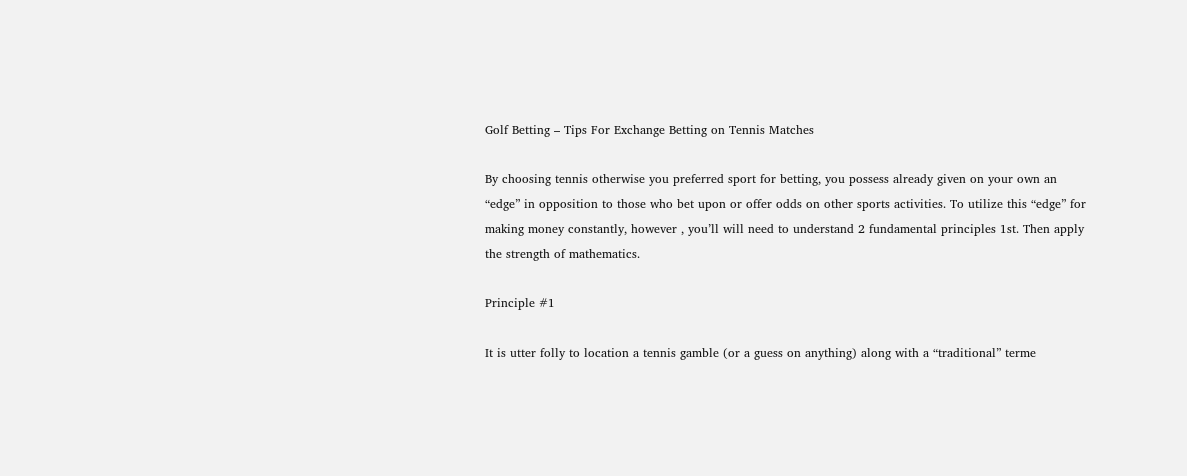Golf Betting – Tips For Exchange Betting on Tennis Matches

By choosing tennis otherwise you preferred sport for betting, you possess already given on your own an “edge” in opposition to those who bet upon or offer odds on other sports activities. To utilize this “edge” for making money constantly, however , you’ll will need to understand 2 fundamental principles 1st. Then apply the strength of mathematics.

Principle #1

It is utter folly to location a tennis gamble (or a guess on anything) along with a “traditional” terme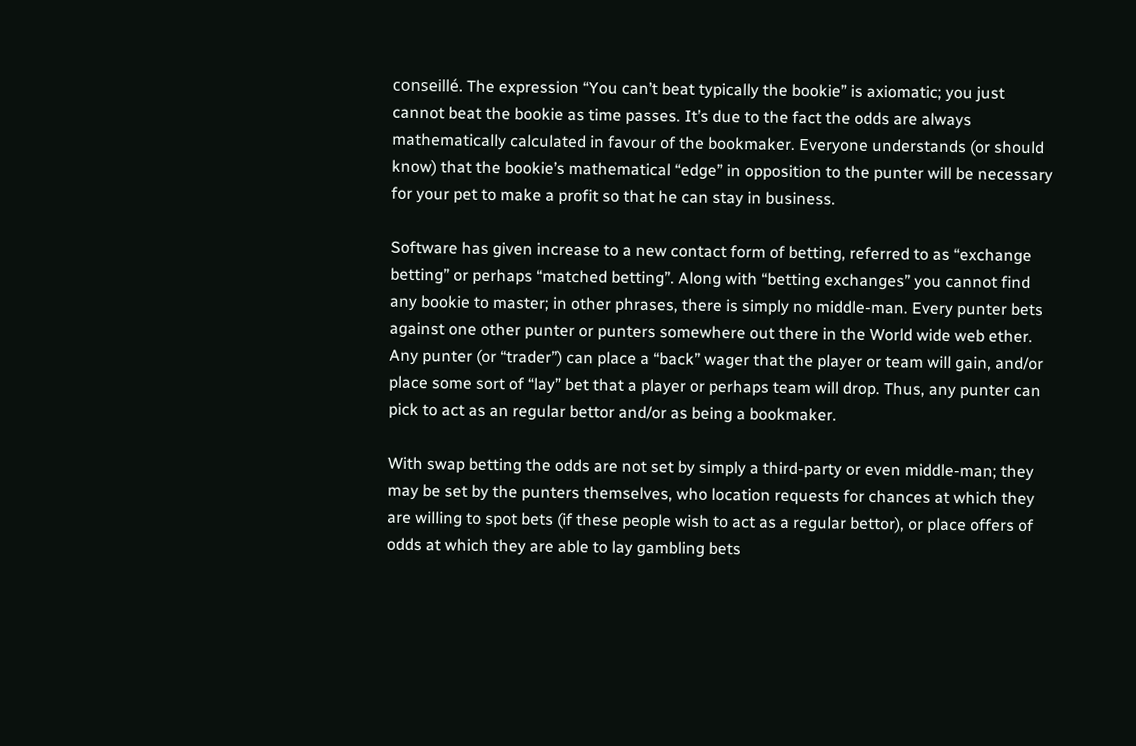conseillé. The expression “You can’t beat typically the bookie” is axiomatic; you just cannot beat the bookie as time passes. It’s due to the fact the odds are always mathematically calculated in favour of the bookmaker. Everyone understands (or should know) that the bookie’s mathematical “edge” in opposition to the punter will be necessary for your pet to make a profit so that he can stay in business.

Software has given increase to a new contact form of betting, referred to as “exchange betting” or perhaps “matched betting”. Along with “betting exchanges” you cannot find any bookie to master; in other phrases, there is simply no middle-man. Every punter bets against one other punter or punters somewhere out there in the World wide web ether. Any punter (or “trader”) can place a “back” wager that the player or team will gain, and/or place some sort of “lay” bet that a player or perhaps team will drop. Thus, any punter can pick to act as an regular bettor and/or as being a bookmaker.

With swap betting the odds are not set by simply a third-party or even middle-man; they may be set by the punters themselves, who location requests for chances at which they are willing to spot bets (if these people wish to act as a regular bettor), or place offers of odds at which they are able to lay gambling bets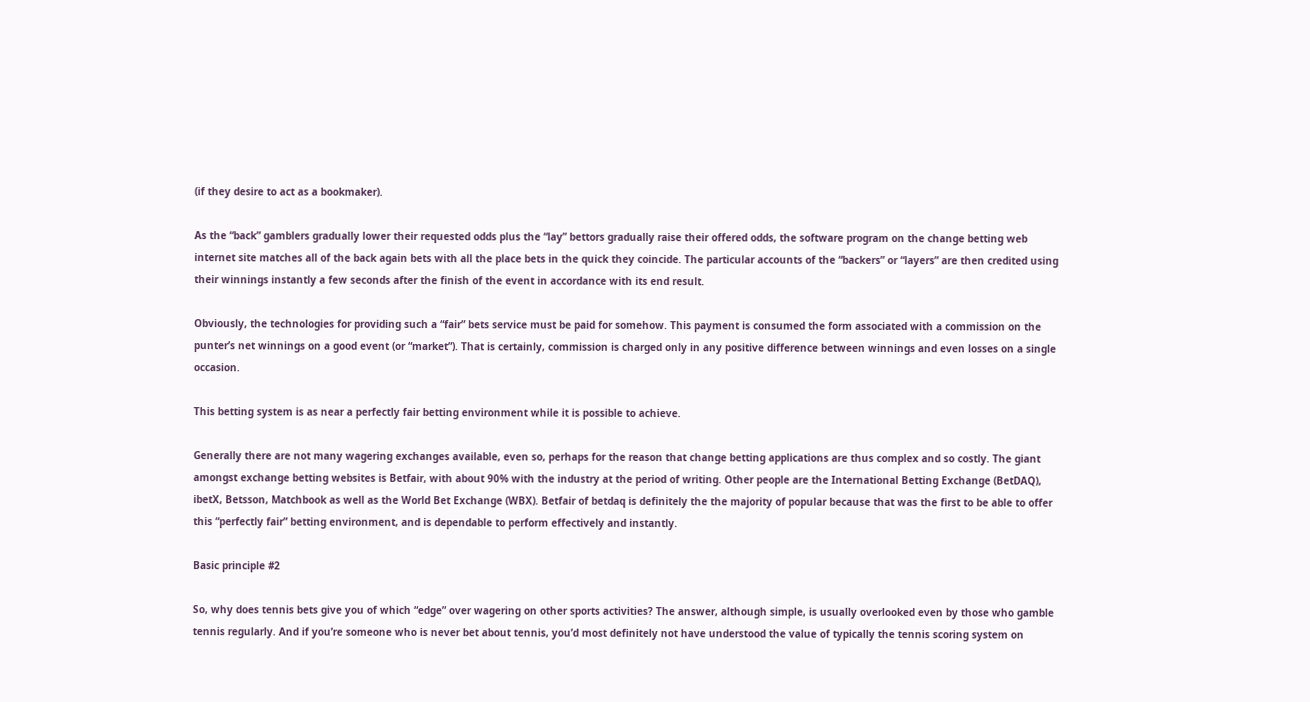(if they desire to act as a bookmaker).

As the “back” gamblers gradually lower their requested odds plus the “lay” bettors gradually raise their offered odds, the software program on the change betting web internet site matches all of the back again bets with all the place bets in the quick they coincide. The particular accounts of the “backers” or “layers” are then credited using their winnings instantly a few seconds after the finish of the event in accordance with its end result.

Obviously, the technologies for providing such a “fair” bets service must be paid for somehow. This payment is consumed the form associated with a commission on the punter’s net winnings on a good event (or “market”). That is certainly, commission is charged only in any positive difference between winnings and even losses on a single occasion.

This betting system is as near a perfectly fair betting environment while it is possible to achieve.

Generally there are not many wagering exchanges available, even so, perhaps for the reason that change betting applications are thus complex and so costly. The giant amongst exchange betting websites is Betfair, with about 90% with the industry at the period of writing. Other people are the International Betting Exchange (BetDAQ), ibetX, Betsson, Matchbook as well as the World Bet Exchange (WBX). Betfair of betdaq is definitely the the majority of popular because that was the first to be able to offer this “perfectly fair” betting environment, and is dependable to perform effectively and instantly.

Basic principle #2

So, why does tennis bets give you of which “edge” over wagering on other sports activities? The answer, although simple, is usually overlooked even by those who gamble tennis regularly. And if you’re someone who is never bet about tennis, you’d most definitely not have understood the value of typically the tennis scoring system on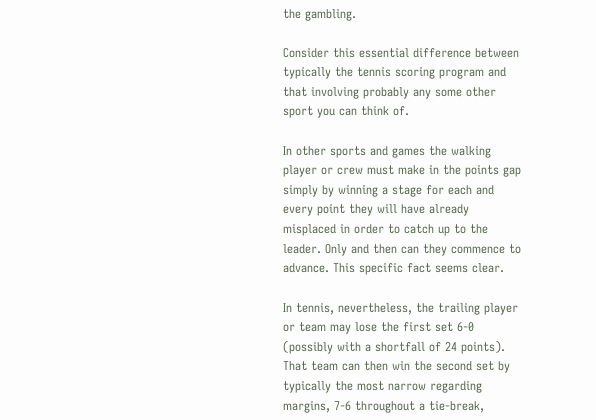the gambling.

Consider this essential difference between typically the tennis scoring program and that involving probably any some other sport you can think of.

In other sports and games the walking player or crew must make in the points gap simply by winning a stage for each and every point they will have already misplaced in order to catch up to the leader. Only and then can they commence to advance. This specific fact seems clear.

In tennis, nevertheless, the trailing player or team may lose the first set 6-0 (possibly with a shortfall of 24 points). That team can then win the second set by typically the most narrow regarding margins, 7-6 throughout a tie-break,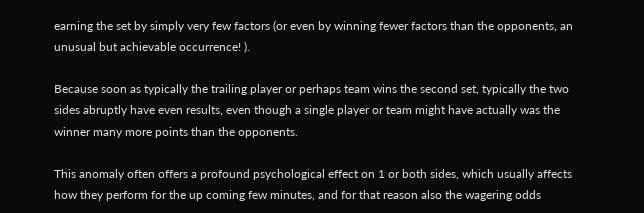earning the set by simply very few factors (or even by winning fewer factors than the opponents, an unusual but achievable occurrence! ).

Because soon as typically the trailing player or perhaps team wins the second set, typically the two sides abruptly have even results, even though a single player or team might have actually was the winner many more points than the opponents.

This anomaly often offers a profound psychological effect on 1 or both sides, which usually affects how they perform for the up coming few minutes, and for that reason also the wagering odds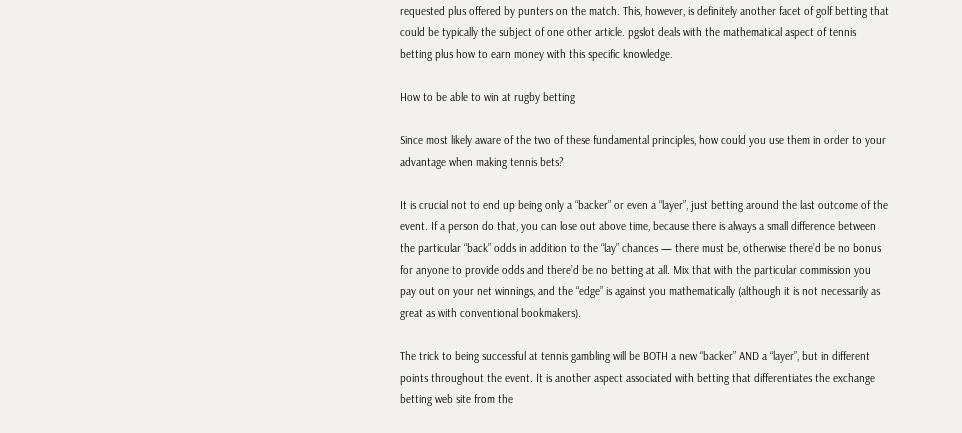requested plus offered by punters on the match. This, however, is definitely another facet of golf betting that could be typically the subject of one other article. pgslot deals with the mathematical aspect of tennis betting plus how to earn money with this specific knowledge.

How to be able to win at rugby betting

Since most likely aware of the two of these fundamental principles, how could you use them in order to your advantage when making tennis bets?

It is crucial not to end up being only a “backer” or even a “layer”, just betting around the last outcome of the event. If a person do that, you can lose out above time, because there is always a small difference between the particular “back” odds in addition to the “lay” chances — there must be, otherwise there’d be no bonus for anyone to provide odds and there’d be no betting at all. Mix that with the particular commission you pay out on your net winnings, and the “edge” is against you mathematically (although it is not necessarily as great as with conventional bookmakers).

The trick to being successful at tennis gambling will be BOTH a new “backer” AND a “layer”, but in different points throughout the event. It is another aspect associated with betting that differentiates the exchange betting web site from the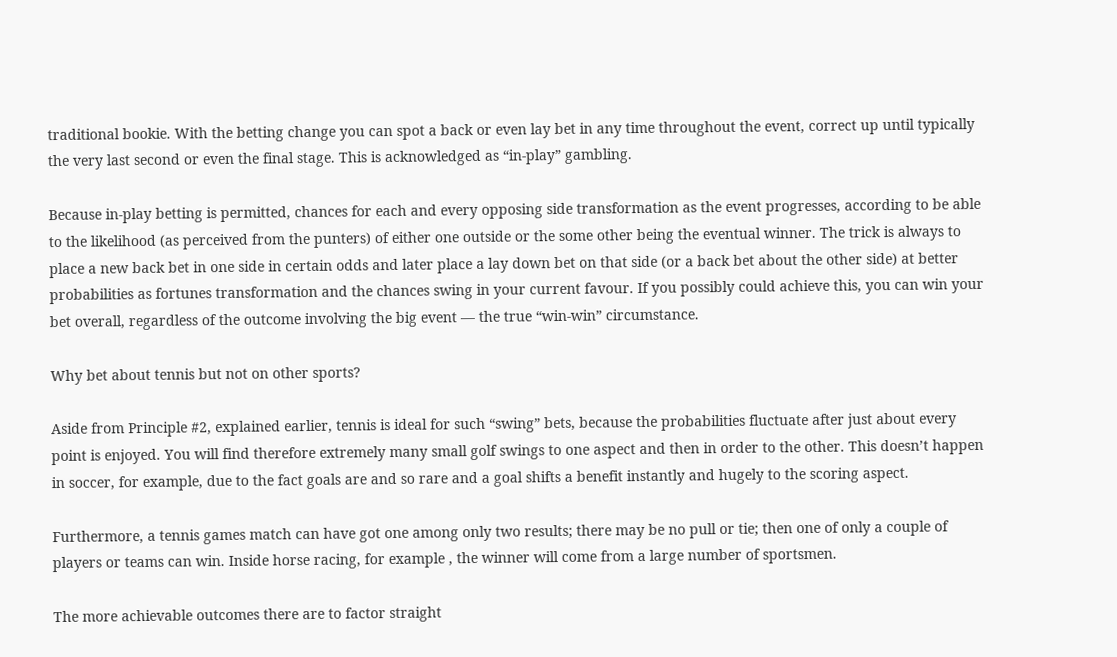traditional bookie. With the betting change you can spot a back or even lay bet in any time throughout the event, correct up until typically the very last second or even the final stage. This is acknowledged as “in-play” gambling.

Because in-play betting is permitted, chances for each and every opposing side transformation as the event progresses, according to be able to the likelihood (as perceived from the punters) of either one outside or the some other being the eventual winner. The trick is always to place a new back bet in one side in certain odds and later place a lay down bet on that side (or a back bet about the other side) at better probabilities as fortunes transformation and the chances swing in your current favour. If you possibly could achieve this, you can win your bet overall, regardless of the outcome involving the big event — the true “win-win” circumstance.

Why bet about tennis but not on other sports?

Aside from Principle #2, explained earlier, tennis is ideal for such “swing” bets, because the probabilities fluctuate after just about every point is enjoyed. You will find therefore extremely many small golf swings to one aspect and then in order to the other. This doesn’t happen in soccer, for example, due to the fact goals are and so rare and a goal shifts a benefit instantly and hugely to the scoring aspect.

Furthermore, a tennis games match can have got one among only two results; there may be no pull or tie; then one of only a couple of players or teams can win. Inside horse racing, for example , the winner will come from a large number of sportsmen.

The more achievable outcomes there are to factor straight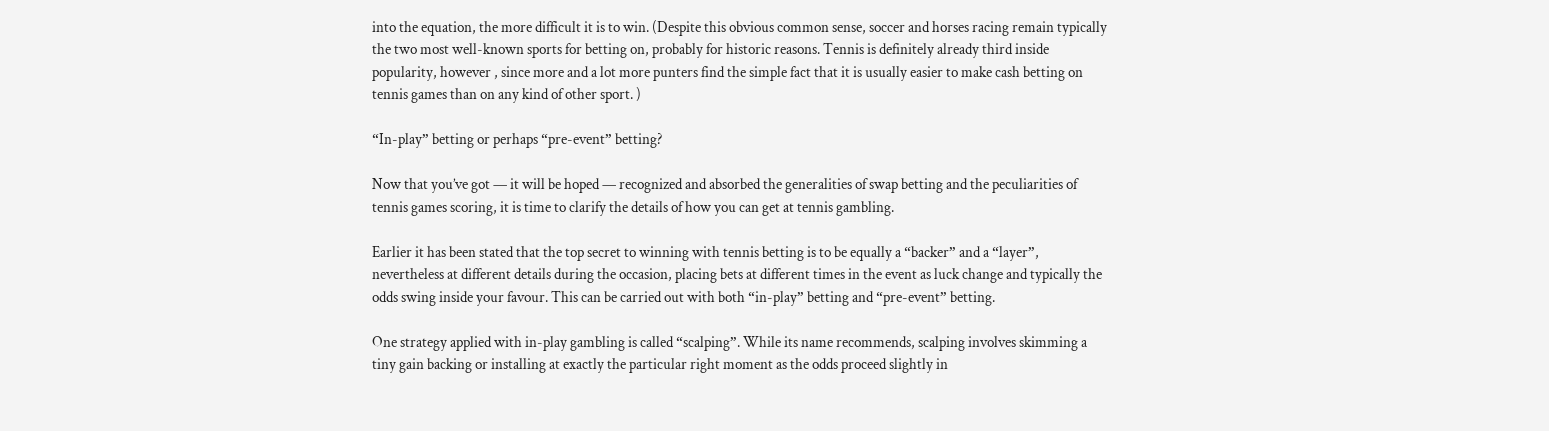into the equation, the more difficult it is to win. (Despite this obvious common sense, soccer and horses racing remain typically the two most well-known sports for betting on, probably for historic reasons. Tennis is definitely already third inside popularity, however , since more and a lot more punters find the simple fact that it is usually easier to make cash betting on tennis games than on any kind of other sport. )

“In-play” betting or perhaps “pre-event” betting?

Now that you’ve got — it will be hoped — recognized and absorbed the generalities of swap betting and the peculiarities of tennis games scoring, it is time to clarify the details of how you can get at tennis gambling.

Earlier it has been stated that the top secret to winning with tennis betting is to be equally a “backer” and a “layer”, nevertheless at different details during the occasion, placing bets at different times in the event as luck change and typically the odds swing inside your favour. This can be carried out with both “in-play” betting and “pre-event” betting.

One strategy applied with in-play gambling is called “scalping”. While its name recommends, scalping involves skimming a tiny gain backing or installing at exactly the particular right moment as the odds proceed slightly in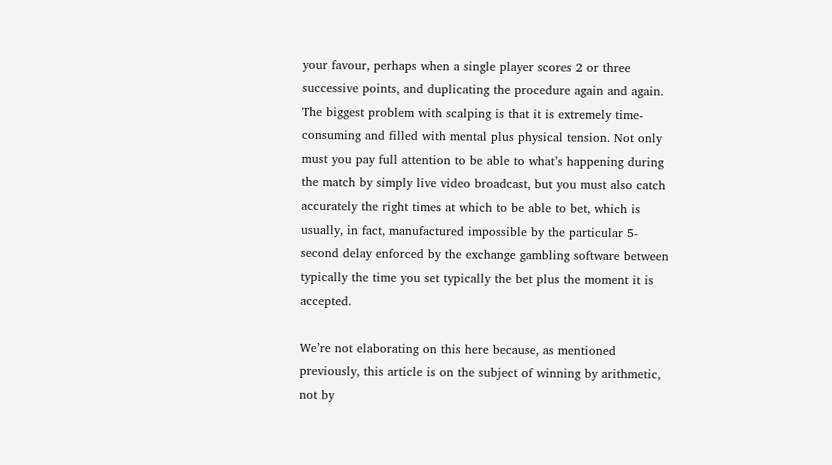your favour, perhaps when a single player scores 2 or three successive points, and duplicating the procedure again and again. The biggest problem with scalping is that it is extremely time-consuming and filled with mental plus physical tension. Not only must you pay full attention to be able to what’s happening during the match by simply live video broadcast, but you must also catch accurately the right times at which to be able to bet, which is usually, in fact, manufactured impossible by the particular 5-second delay enforced by the exchange gambling software between typically the time you set typically the bet plus the moment it is accepted.

We’re not elaborating on this here because, as mentioned previously, this article is on the subject of winning by arithmetic, not by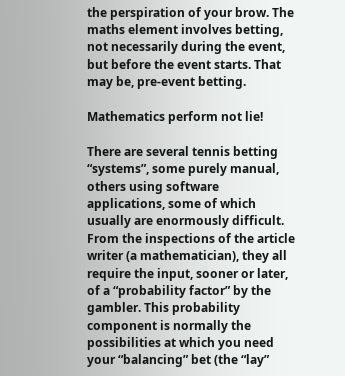the perspiration of your brow. The maths element involves betting, not necessarily during the event, but before the event starts. That may be, pre-event betting.

Mathematics perform not lie!

There are several tennis betting “systems”, some purely manual, others using software applications, some of which usually are enormously difficult. From the inspections of the article writer (a mathematician), they all require the input, sooner or later, of a “probability factor” by the gambler. This probability component is normally the possibilities at which you need your “balancing” bet (the “lay”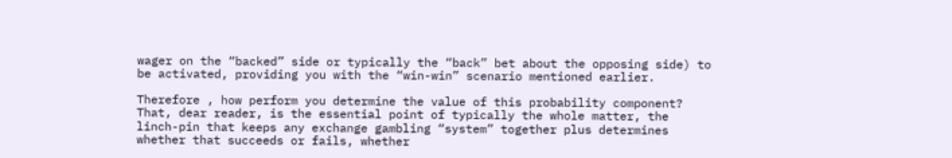wager on the “backed” side or typically the “back” bet about the opposing side) to be activated, providing you with the “win-win” scenario mentioned earlier.

Therefore , how perform you determine the value of this probability component? That, dear reader, is the essential point of typically the whole matter, the linch-pin that keeps any exchange gambling “system” together plus determines whether that succeeds or fails, whether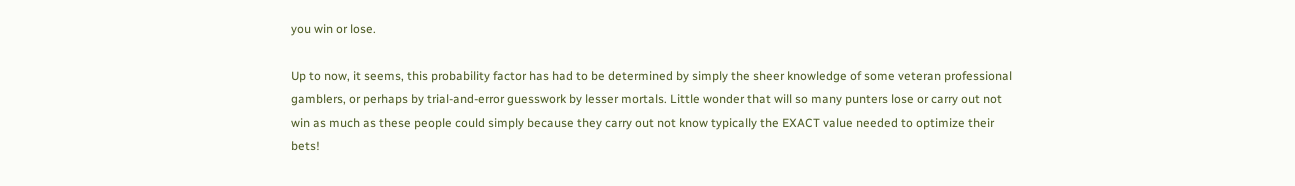you win or lose.

Up to now, it seems, this probability factor has had to be determined by simply the sheer knowledge of some veteran professional gamblers, or perhaps by trial-and-error guesswork by lesser mortals. Little wonder that will so many punters lose or carry out not win as much as these people could simply because they carry out not know typically the EXACT value needed to optimize their bets!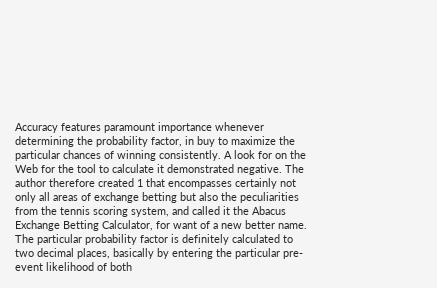Accuracy features paramount importance whenever determining the probability factor, in buy to maximize the particular chances of winning consistently. A look for on the Web for the tool to calculate it demonstrated negative. The author therefore created 1 that encompasses certainly not only all areas of exchange betting but also the peculiarities from the tennis scoring system, and called it the Abacus Exchange Betting Calculator, for want of a new better name. The particular probability factor is definitely calculated to two decimal places, basically by entering the particular pre-event likelihood of both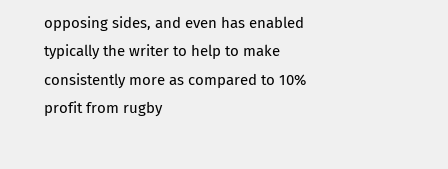opposing sides, and even has enabled typically the writer to help to make consistently more as compared to 10% profit from rugby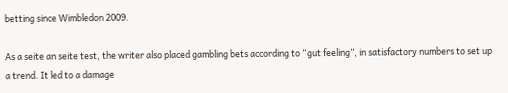betting since Wimbledon 2009.

As a seite an seite test, the writer also placed gambling bets according to “gut feeling”, in satisfactory numbers to set up a trend. It led to a damage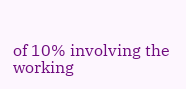of 10% involving the working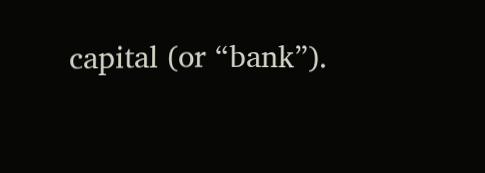capital (or “bank”).